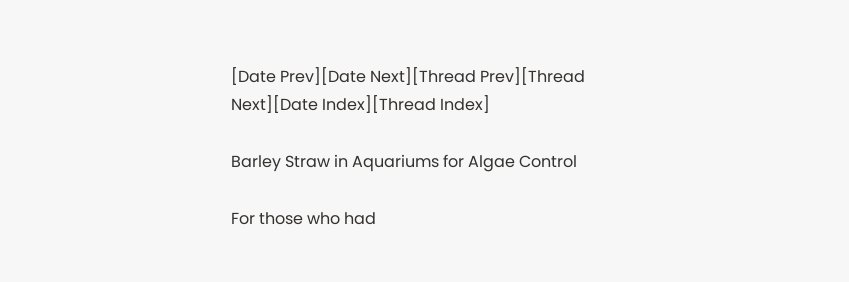[Date Prev][Date Next][Thread Prev][Thread Next][Date Index][Thread Index]

Barley Straw in Aquariums for Algae Control

For those who had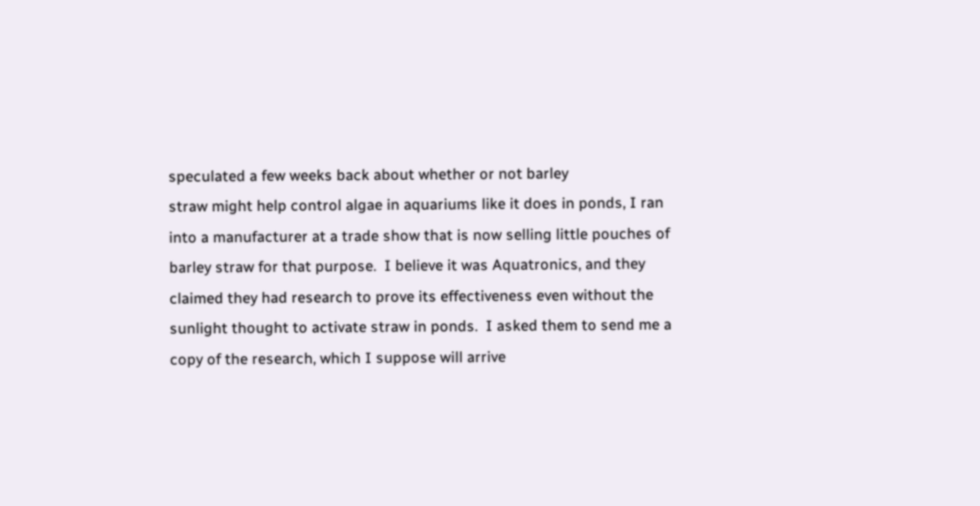speculated a few weeks back about whether or not barley
straw might help control algae in aquariums like it does in ponds, I ran
into a manufacturer at a trade show that is now selling little pouches of
barley straw for that purpose.  I believe it was Aquatronics, and they
claimed they had research to prove its effectiveness even without the
sunlight thought to activate straw in ponds.  I asked them to send me a
copy of the research, which I suppose will arrive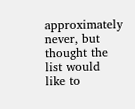approximately never, but
thought the list would like to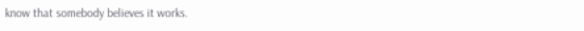know that somebody believes it works.